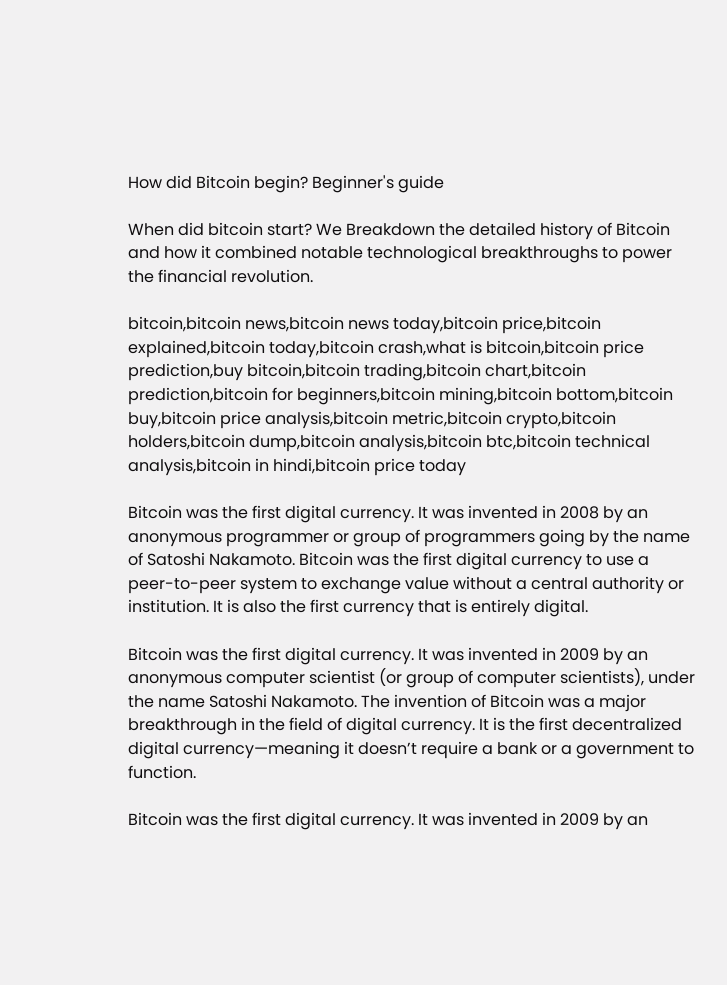How did Bitcoin begin? Beginner's guide

When did bitcoin start? We Breakdown the detailed history of Bitcoin and how it combined notable technological breakthroughs to power the financial revolution.

bitcoin,bitcoin news,bitcoin news today,bitcoin price,bitcoin explained,bitcoin today,bitcoin crash,what is bitcoin,bitcoin price prediction,buy bitcoin,bitcoin trading,bitcoin chart,bitcoin prediction,bitcoin for beginners,bitcoin mining,bitcoin bottom,bitcoin buy,bitcoin price analysis,bitcoin metric,bitcoin crypto,bitcoin holders,bitcoin dump,bitcoin analysis,bitcoin btc,bitcoin technical analysis,bitcoin in hindi,bitcoin price today

Bitcoin was the first digital currency. It was invented in 2008 by an anonymous programmer or group of programmers going by the name of Satoshi Nakamoto. Bitcoin was the first digital currency to use a peer-to-peer system to exchange value without a central authority or institution. It is also the first currency that is entirely digital.

Bitcoin was the first digital currency. It was invented in 2009 by an anonymous computer scientist (or group of computer scientists), under the name Satoshi Nakamoto. The invention of Bitcoin was a major breakthrough in the field of digital currency. It is the first decentralized digital currency—meaning it doesn’t require a bank or a government to function.

Bitcoin was the first digital currency. It was invented in 2009 by an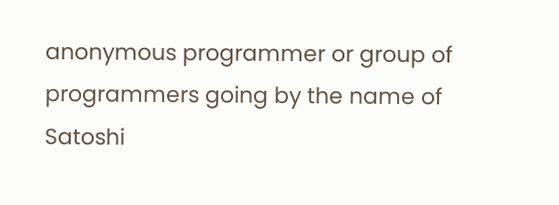anonymous programmer or group of programmers going by the name of Satoshi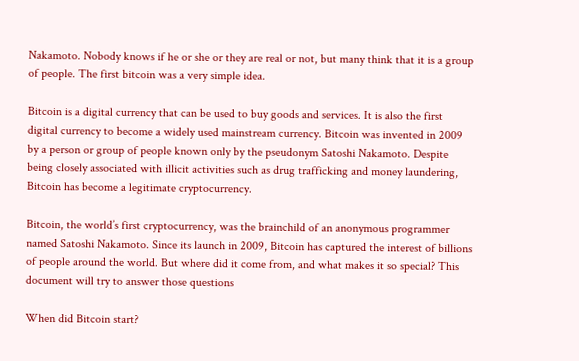Nakamoto. Nobody knows if he or she or they are real or not, but many think that it is a group of people. The first bitcoin was a very simple idea.

Bitcoin is a digital currency that can be used to buy goods and services. It is also the first digital currency to become a widely used mainstream currency. Bitcoin was invented in 2009 by a person or group of people known only by the pseudonym Satoshi Nakamoto. Despite being closely associated with illicit activities such as drug trafficking and money laundering, Bitcoin has become a legitimate cryptocurrency.

Bitcoin, the world’s first cryptocurrency, was the brainchild of an anonymous programmer named Satoshi Nakamoto. Since its launch in 2009, Bitcoin has captured the interest of billions of people around the world. But where did it come from, and what makes it so special? This document will try to answer those questions

When did Bitcoin start?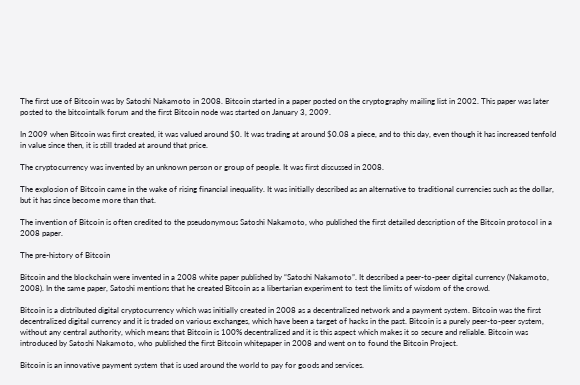The first use of Bitcoin was by Satoshi Nakamoto in 2008. Bitcoin started in a paper posted on the cryptography mailing list in 2002. This paper was later posted to the bitcointalk forum and the first Bitcoin node was started on January 3, 2009.

In 2009 when Bitcoin was first created, it was valued around $0. It was trading at around $0.08 a piece, and to this day, even though it has increased tenfold in value since then, it is still traded at around that price.

The cryptocurrency was invented by an unknown person or group of people. It was first discussed in 2008.

The explosion of Bitcoin came in the wake of rising financial inequality. It was initially described as an alternative to traditional currencies such as the dollar, but it has since become more than that.

The invention of Bitcoin is often credited to the pseudonymous Satoshi Nakamoto, who published the first detailed description of the Bitcoin protocol in a 2008 paper.

The pre-history of Bitcoin

Bitcoin and the blockchain were invented in a 2008 white paper published by “Satoshi Nakamoto”. It described a peer-to-peer digital currency (Nakamoto, 2008). In the same paper, Satoshi mentions that he created Bitcoin as a libertarian experiment to test the limits of wisdom of the crowd.

Bitcoin is a distributed digital cryptocurrency which was initially created in 2008 as a decentralized network and a payment system. Bitcoin was the first decentralized digital currency and it is traded on various exchanges, which have been a target of hacks in the past. Bitcoin is a purely peer-to-peer system, without any central authority, which means that Bitcoin is 100% decentralized and it is this aspect which makes it so secure and reliable. Bitcoin was introduced by Satoshi Nakamoto, who published the first Bitcoin whitepaper in 2008 and went on to found the Bitcoin Project.

Bitcoin is an innovative payment system that is used around the world to pay for goods and services.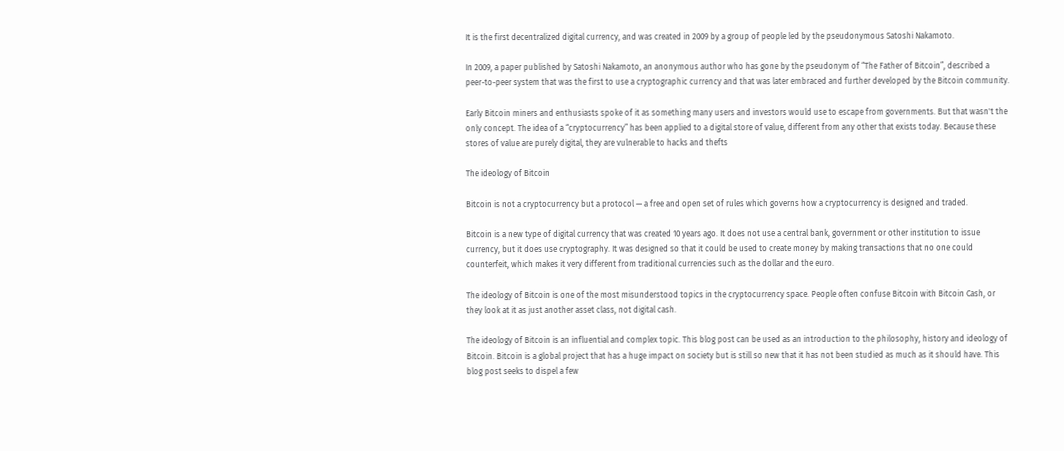It is the first decentralized digital currency, and was created in 2009 by a group of people led by the pseudonymous Satoshi Nakamoto.

In 2009, a paper published by Satoshi Nakamoto, an anonymous author who has gone by the pseudonym of “The Father of Bitcoin”, described a peer-to-peer system that was the first to use a cryptographic currency and that was later embraced and further developed by the Bitcoin community.

Early Bitcoin miners and enthusiasts spoke of it as something many users and investors would use to escape from governments. But that wasn't the only concept. The idea of a “cryptocurrency” has been applied to a digital store of value, different from any other that exists today. Because these stores of value are purely digital, they are vulnerable to hacks and thefts

The ideology of Bitcoin

Bitcoin is not a cryptocurrency but a protocol — a free and open set of rules which governs how a cryptocurrency is designed and traded.

Bitcoin is a new type of digital currency that was created 10 years ago. It does not use a central bank, government or other institution to issue currency, but it does use cryptography. It was designed so that it could be used to create money by making transactions that no one could counterfeit, which makes it very different from traditional currencies such as the dollar and the euro.

The ideology of Bitcoin is one of the most misunderstood topics in the cryptocurrency space. People often confuse Bitcoin with Bitcoin Cash, or they look at it as just another asset class, not digital cash.

The ideology of Bitcoin is an influential and complex topic. This blog post can be used as an introduction to the philosophy, history and ideology of Bitcoin. Bitcoin is a global project that has a huge impact on society but is still so new that it has not been studied as much as it should have. This blog post seeks to dispel a few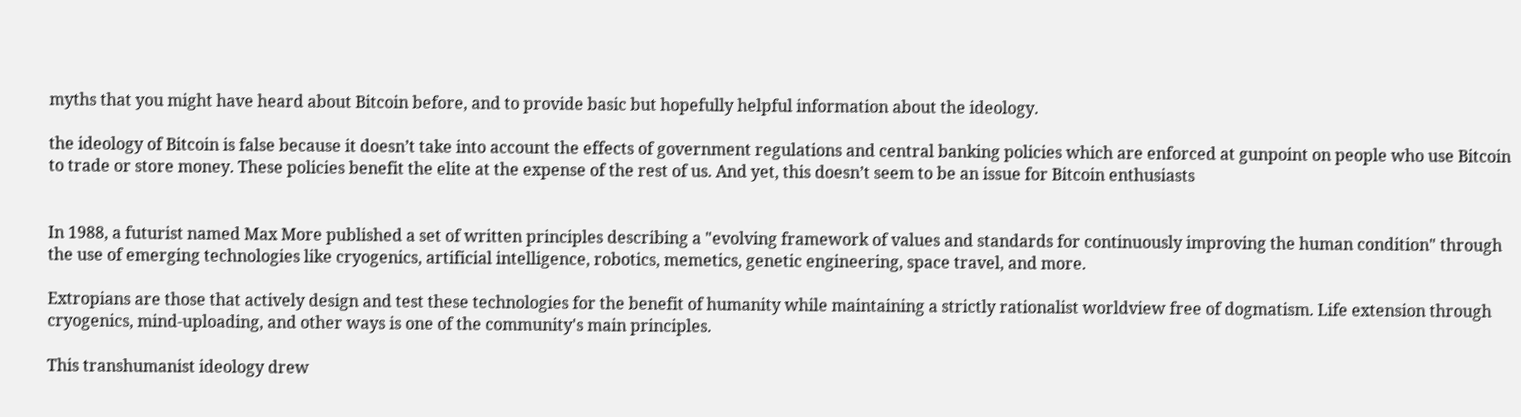myths that you might have heard about Bitcoin before, and to provide basic but hopefully helpful information about the ideology.

the ideology of Bitcoin is false because it doesn’t take into account the effects of government regulations and central banking policies which are enforced at gunpoint on people who use Bitcoin to trade or store money. These policies benefit the elite at the expense of the rest of us. And yet, this doesn’t seem to be an issue for Bitcoin enthusiasts


In 1988, a futurist named Max More published a set of written principles describing a "evolving framework of values and standards for continuously improving the human condition" through the use of emerging technologies like cryogenics, artificial intelligence, robotics, memetics, genetic engineering, space travel, and more.

Extropians are those that actively design and test these technologies for the benefit of humanity while maintaining a strictly rationalist worldview free of dogmatism. Life extension through cryogenics, mind-uploading, and other ways is one of the community's main principles.

This transhumanist ideology drew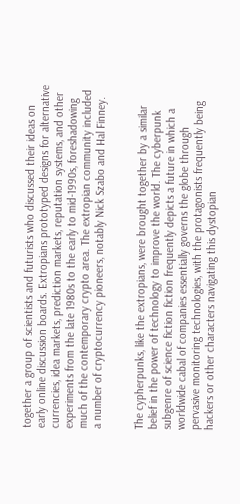together a group of scientists and futurists who discussed their ideas on early online discussion boards. Extropians prototyped designs for alternative currencies, idea markets, prediction markets, reputation systems, and other experiments from the late 1980s to the early to mid-1990s, foreshadowing much of the contemporary crypto area. The extropian community included a number of cryptocurrency pioneers, notably Nick Szabo and Hal Finney.


The cypherpunks, like the extropians, were brought together by a similar belief in the power of technology to improve the world. The cyberpunk subgenre of science fiction fiction frequently depicts a future in which a worldwide cabal of companies essentially governs the globe through pervasive monitoring technologies, with the protagonists frequently being hackers or other characters navigating this dystopian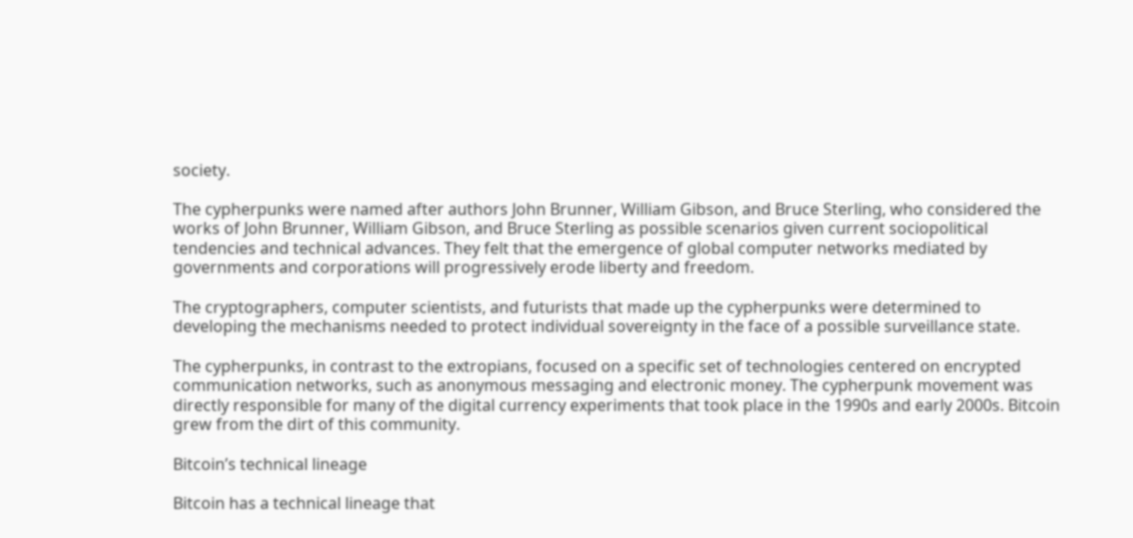society.

The cypherpunks were named after authors John Brunner, William Gibson, and Bruce Sterling, who considered the works of John Brunner, William Gibson, and Bruce Sterling as possible scenarios given current sociopolitical tendencies and technical advances. They felt that the emergence of global computer networks mediated by governments and corporations will progressively erode liberty and freedom.

The cryptographers, computer scientists, and futurists that made up the cypherpunks were determined to developing the mechanisms needed to protect individual sovereignty in the face of a possible surveillance state.

The cypherpunks, in contrast to the extropians, focused on a specific set of technologies centered on encrypted communication networks, such as anonymous messaging and electronic money. The cypherpunk movement was directly responsible for many of the digital currency experiments that took place in the 1990s and early 2000s. Bitcoin grew from the dirt of this community.

Bitcoin’s technical lineage

Bitcoin has a technical lineage that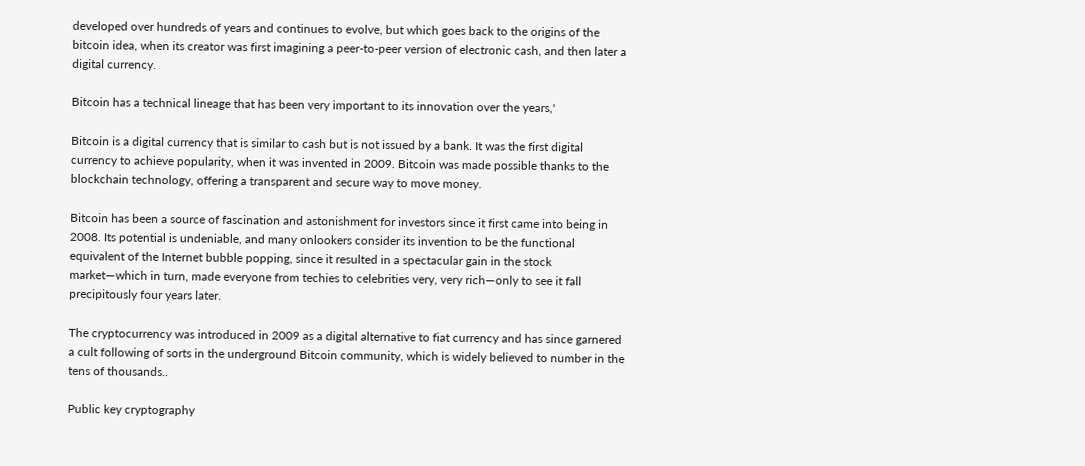developed over hundreds of years and continues to evolve, but which goes back to the origins of the bitcoin idea, when its creator was first imagining a peer-to-peer version of electronic cash, and then later a digital currency.

Bitcoin has a technical lineage that has been very important to its innovation over the years,'

Bitcoin is a digital currency that is similar to cash but is not issued by a bank. It was the first digital currency to achieve popularity, when it was invented in 2009. Bitcoin was made possible thanks to the blockchain technology, offering a transparent and secure way to move money.

Bitcoin has been a source of fascination and astonishment for investors since it first came into being in 2008. Its potential is undeniable, and many onlookers consider its invention to be the functional equivalent of the Internet bubble popping, since it resulted in a spectacular gain in the stock market—which in turn, made everyone from techies to celebrities very, very rich—only to see it fall precipitously four years later.

The cryptocurrency was introduced in 2009 as a digital alternative to fiat currency and has since garnered a cult following of sorts in the underground Bitcoin community, which is widely believed to number in the tens of thousands..

Public key cryptography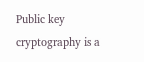Public key cryptography is a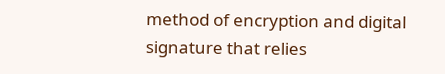method of encryption and digital signature that relies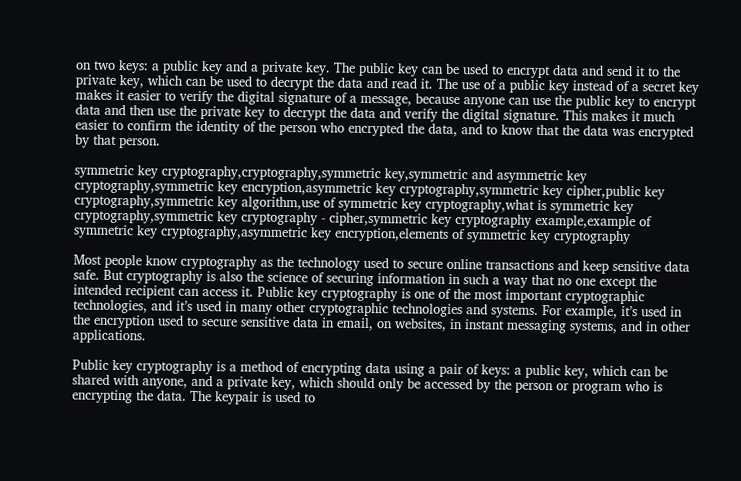on two keys: a public key and a private key. The public key can be used to encrypt data and send it to the private key, which can be used to decrypt the data and read it. The use of a public key instead of a secret key makes it easier to verify the digital signature of a message, because anyone can use the public key to encrypt data and then use the private key to decrypt the data and verify the digital signature. This makes it much easier to confirm the identity of the person who encrypted the data, and to know that the data was encrypted by that person.

symmetric key cryptography,cryptography,symmetric key,symmetric and asymmetric key cryptography,symmetric key encryption,asymmetric key cryptography,symmetric key cipher,public key cryptography,symmetric key algorithm,use of symmetric key cryptography,what is symmetric key cryptography,symmetric key cryptography - cipher,symmetric key cryptography example,example of symmetric key cryptography,asymmetric key encryption,elements of symmetric key cryptography

Most people know cryptography as the technology used to secure online transactions and keep sensitive data safe. But cryptography is also the science of securing information in such a way that no one except the intended recipient can access it. Public key cryptography is one of the most important cryptographic technologies, and it’s used in many other cryptographic technologies and systems. For example, it’s used in the encryption used to secure sensitive data in email, on websites, in instant messaging systems, and in other applications.

Public key cryptography is a method of encrypting data using a pair of keys: a public key, which can be shared with anyone, and a private key, which should only be accessed by the person or program who is encrypting the data. The keypair is used to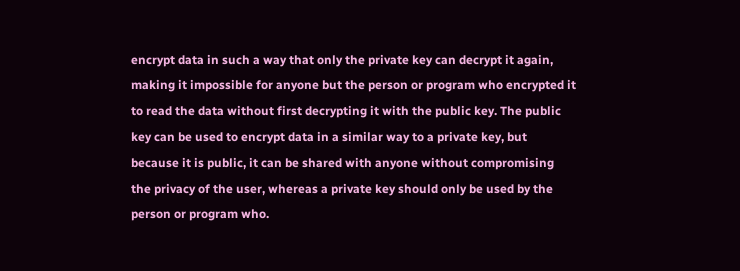encrypt data in such a way that only the private key can decrypt it again, making it impossible for anyone but the person or program who encrypted it to read the data without first decrypting it with the public key. The public key can be used to encrypt data in a similar way to a private key, but because it is public, it can be shared with anyone without compromising the privacy of the user, whereas a private key should only be used by the person or program who.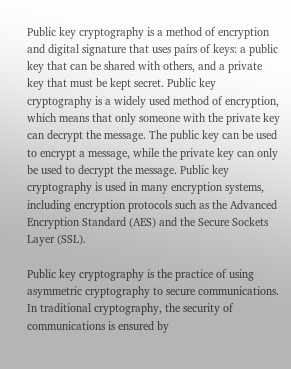Public key cryptography is a method of encryption and digital signature that uses pairs of keys: a public key that can be shared with others, and a private key that must be kept secret. Public key cryptography is a widely used method of encryption, which means that only someone with the private key can decrypt the message. The public key can be used to encrypt a message, while the private key can only be used to decrypt the message. Public key cryptography is used in many encryption systems, including encryption protocols such as the Advanced Encryption Standard (AES) and the Secure Sockets Layer (SSL).

Public key cryptography is the practice of using asymmetric cryptography to secure communications. In traditional cryptography, the security of communications is ensured by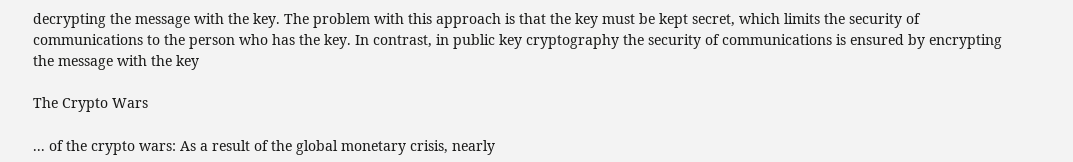decrypting the message with the key. The problem with this approach is that the key must be kept secret, which limits the security of communications to the person who has the key. In contrast, in public key cryptography the security of communications is ensured by encrypting the message with the key

The Crypto Wars

... of the crypto wars: As a result of the global monetary crisis, nearly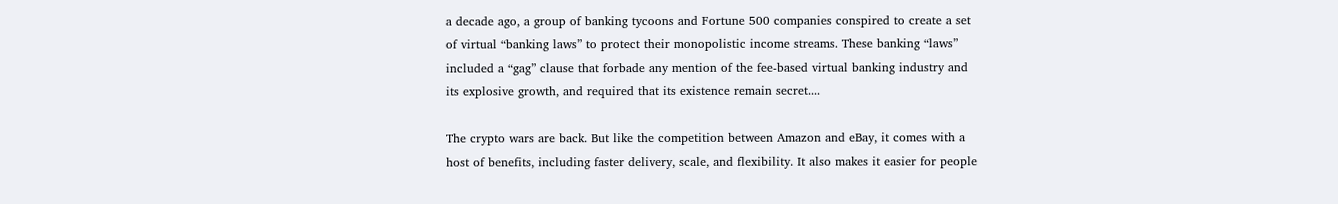a decade ago, a group of banking tycoons and Fortune 500 companies conspired to create a set of virtual “banking laws” to protect their monopolistic income streams. These banking “laws” included a “gag” clause that forbade any mention of the fee-based virtual banking industry and its explosive growth, and required that its existence remain secret....

The crypto wars are back. But like the competition between Amazon and eBay, it comes with a host of benefits, including faster delivery, scale, and flexibility. It also makes it easier for people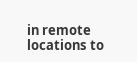in remote locations to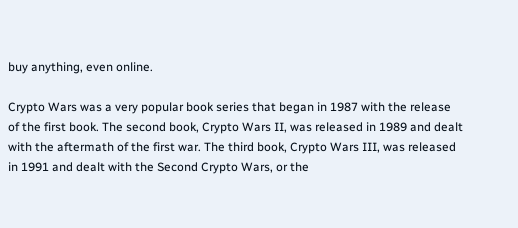buy anything, even online.

Crypto Wars was a very popular book series that began in 1987 with the release of the first book. The second book, Crypto Wars II, was released in 1989 and dealt with the aftermath of the first war. The third book, Crypto Wars III, was released in 1991 and dealt with the Second Crypto Wars, or the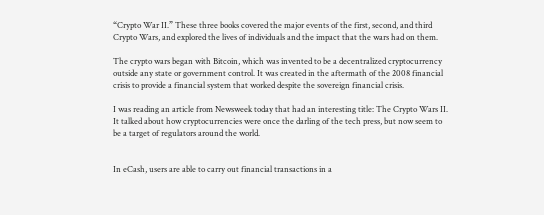“Crypto War II.” These three books covered the major events of the first, second, and third Crypto Wars, and explored the lives of individuals and the impact that the wars had on them.

The crypto wars began with Bitcoin, which was invented to be a decentralized cryptocurrency outside any state or government control. It was created in the aftermath of the 2008 financial crisis to provide a financial system that worked despite the sovereign financial crisis.

I was reading an article from Newsweek today that had an interesting title: The Crypto Wars II. It talked about how cryptocurrencies were once the darling of the tech press, but now seem to be a target of regulators around the world.


In eCash, users are able to carry out financial transactions in a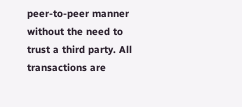peer-to-peer manner without the need to trust a third party. All transactions are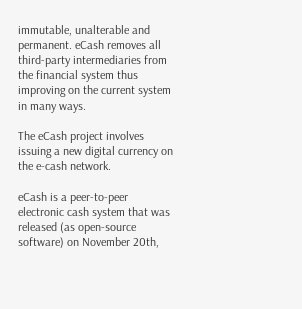immutable, unalterable and permanent. eCash removes all third-party intermediaries from the financial system thus improving on the current system in many ways.

The eCash project involves issuing a new digital currency on the e-cash network.

eCash is a peer-to-peer electronic cash system that was released (as open-source software) on November 20th,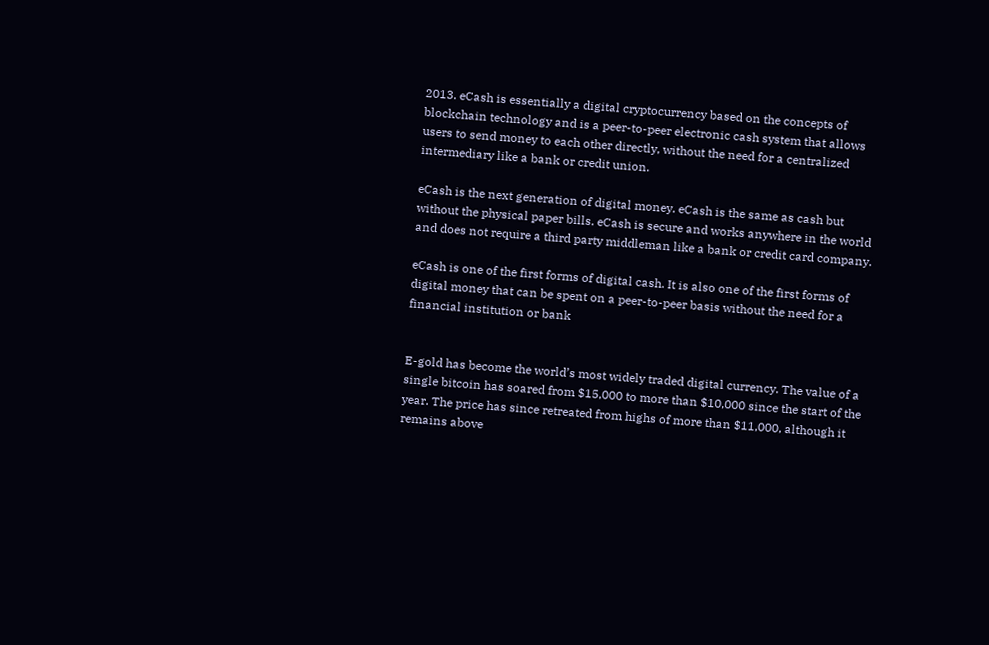2013. eCash is essentially a digital cryptocurrency based on the concepts of blockchain technology and is a peer-to-peer electronic cash system that allows users to send money to each other directly, without the need for a centralized intermediary like a bank or credit union.

eCash is the next generation of digital money. eCash is the same as cash but without the physical paper bills. eCash is secure and works anywhere in the world and does not require a third party middleman like a bank or credit card company.

eCash is one of the first forms of digital cash. It is also one of the first forms of digital money that can be spent on a peer-to-peer basis without the need for a financial institution or bank


E-gold has become the world’s most widely traded digital currency. The value of a single bitcoin has soared from $15,000 to more than $10,000 since the start of the year. The price has since retreated from highs of more than $11,000, although it remains above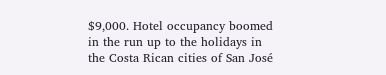$9,000. Hotel occupancy boomed in the run up to the holidays in the Costa Rican cities of San José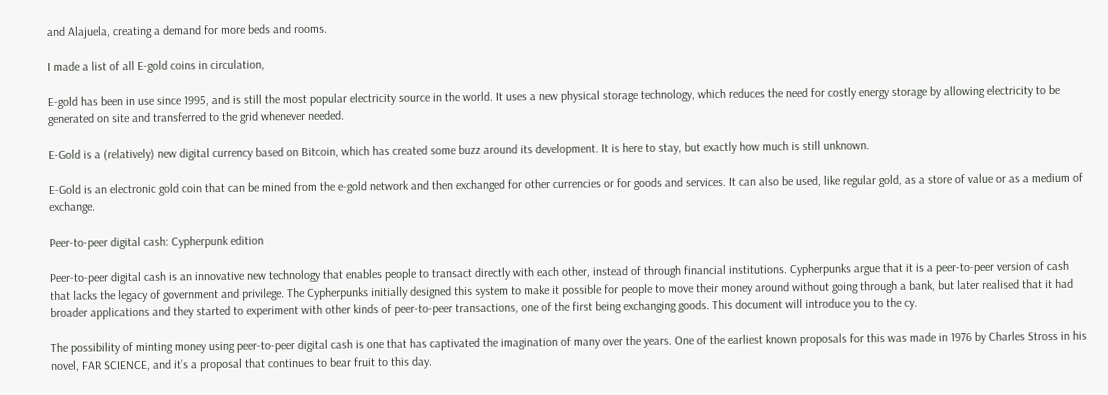and Alajuela, creating a demand for more beds and rooms.

I made a list of all E-gold coins in circulation,

E-gold has been in use since 1995, and is still the most popular electricity source in the world. It uses a new physical storage technology, which reduces the need for costly energy storage by allowing electricity to be generated on site and transferred to the grid whenever needed.

E-Gold is a (relatively) new digital currency based on Bitcoin, which has created some buzz around its development. It is here to stay, but exactly how much is still unknown.

E-Gold is an electronic gold coin that can be mined from the e-gold network and then exchanged for other currencies or for goods and services. It can also be used, like regular gold, as a store of value or as a medium of exchange.

Peer-to-peer digital cash: Cypherpunk edition

Peer-to-peer digital cash is an innovative new technology that enables people to transact directly with each other, instead of through financial institutions. Cypherpunks argue that it is a peer-to-peer version of cash that lacks the legacy of government and privilege. The Cypherpunks initially designed this system to make it possible for people to move their money around without going through a bank, but later realised that it had broader applications and they started to experiment with other kinds of peer-to-peer transactions, one of the first being exchanging goods. This document will introduce you to the cy.

The possibility of minting money using peer-to-peer digital cash is one that has captivated the imagination of many over the years. One of the earliest known proposals for this was made in 1976 by Charles Stross in his novel, FAR SCIENCE, and it’s a proposal that continues to bear fruit to this day.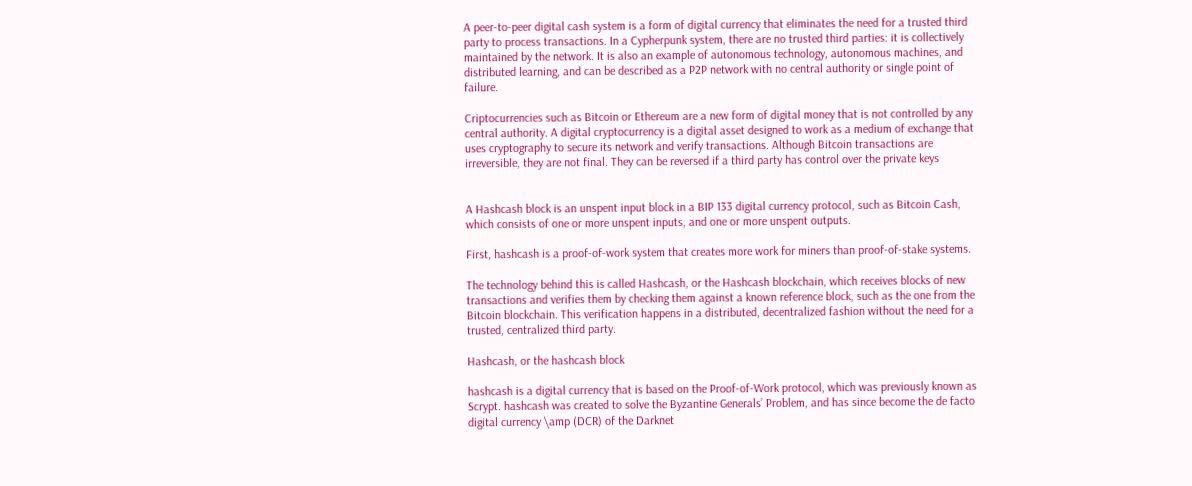A peer-to-peer digital cash system is a form of digital currency that eliminates the need for a trusted third party to process transactions. In a Cypherpunk system, there are no trusted third parties: it is collectively maintained by the network. It is also an example of autonomous technology, autonomous machines, and distributed learning, and can be described as a P2P network with no central authority or single point of failure.

Criptocurrencies such as Bitcoin or Ethereum are a new form of digital money that is not controlled by any central authority. A digital cryptocurrency is a digital asset designed to work as a medium of exchange that uses cryptography to secure its network and verify transactions. Although Bitcoin transactions are irreversible, they are not final. They can be reversed if a third party has control over the private keys


A Hashcash block is an unspent input block in a BIP 133 digital currency protocol, such as Bitcoin Cash, which consists of one or more unspent inputs, and one or more unspent outputs.

First, hashcash is a proof-of-work system that creates more work for miners than proof-of-stake systems.

The technology behind this is called Hashcash, or the Hashcash blockchain, which receives blocks of new transactions and verifies them by checking them against a known reference block, such as the one from the Bitcoin blockchain. This verification happens in a distributed, decentralized fashion without the need for a trusted, centralized third party.

Hashcash, or the hashcash block

hashcash is a digital currency that is based on the Proof-of-Work protocol, which was previously known as Scrypt. hashcash was created to solve the Byzantine Generals’ Problem, and has since become the de facto digital currency \amp (DCR) of the Darknet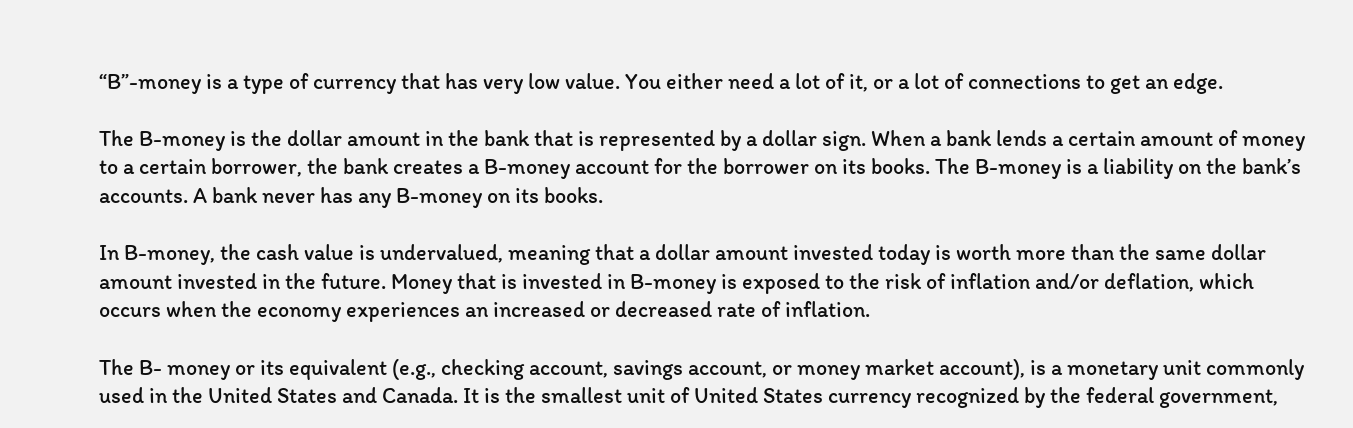“B”-money is a type of currency that has very low value. You either need a lot of it, or a lot of connections to get an edge.

The B-money is the dollar amount in the bank that is represented by a dollar sign. When a bank lends a certain amount of money to a certain borrower, the bank creates a B-money account for the borrower on its books. The B-money is a liability on the bank’s accounts. A bank never has any B-money on its books.

In B-money, the cash value is undervalued, meaning that a dollar amount invested today is worth more than the same dollar amount invested in the future. Money that is invested in B-money is exposed to the risk of inflation and/or deflation, which occurs when the economy experiences an increased or decreased rate of inflation.

The B- money or its equivalent (e.g., checking account, savings account, or money market account), is a monetary unit commonly used in the United States and Canada. It is the smallest unit of United States currency recognized by the federal government,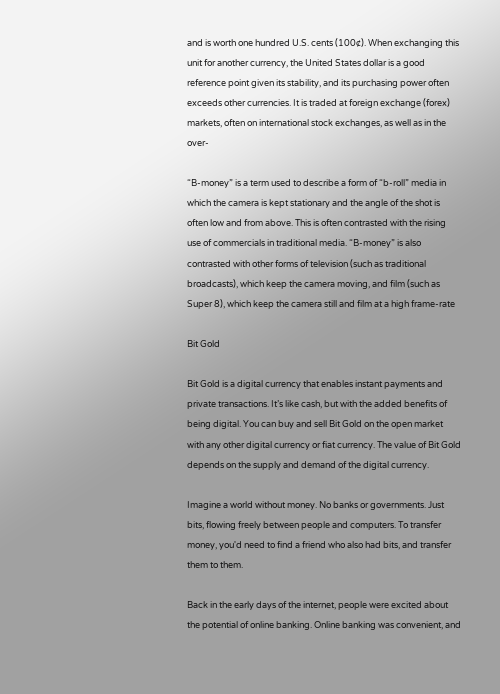and is worth one hundred U.S. cents (100¢). When exchanging this unit for another currency, the United States dollar is a good reference point given its stability, and its purchasing power often exceeds other currencies. It is traded at foreign exchange (forex) markets, often on international stock exchanges, as well as in the over-

“B-money” is a term used to describe a form of “b-roll” media in which the camera is kept stationary and the angle of the shot is often low and from above. This is often contrasted with the rising use of commercials in traditional media. “B-money” is also contrasted with other forms of television (such as traditional broadcasts), which keep the camera moving, and film (such as Super 8), which keep the camera still and film at a high frame-rate

Bit Gold

Bit Gold is a digital currency that enables instant payments and private transactions. It’s like cash, but with the added benefits of being digital. You can buy and sell Bit Gold on the open market with any other digital currency or fiat currency. The value of Bit Gold depends on the supply and demand of the digital currency.

Imagine a world without money. No banks or governments. Just bits, flowing freely between people and computers. To transfer money, you'd need to find a friend who also had bits, and transfer them to them.

Back in the early days of the internet, people were excited about the potential of online banking. Online banking was convenient, and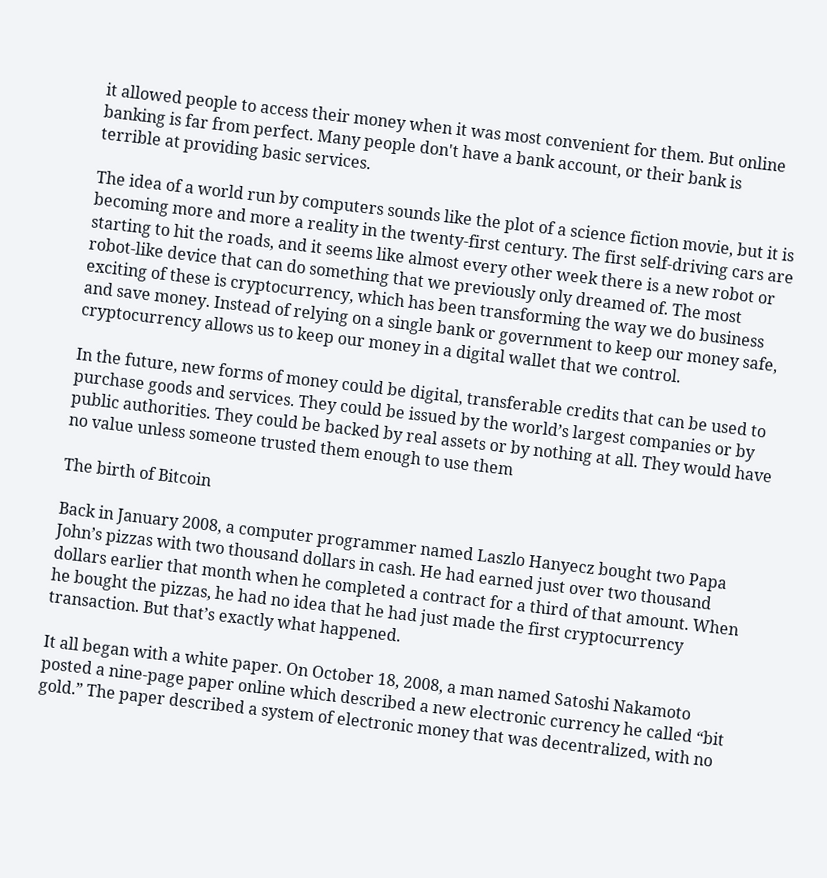it allowed people to access their money when it was most convenient for them. But online banking is far from perfect. Many people don't have a bank account, or their bank is terrible at providing basic services.

The idea of a world run by computers sounds like the plot of a science fiction movie, but it is becoming more and more a reality in the twenty-first century. The first self-driving cars are starting to hit the roads, and it seems like almost every other week there is a new robot or robot-like device that can do something that we previously only dreamed of. The most exciting of these is cryptocurrency, which has been transforming the way we do business and save money. Instead of relying on a single bank or government to keep our money safe, cryptocurrency allows us to keep our money in a digital wallet that we control.

In the future, new forms of money could be digital, transferable credits that can be used to purchase goods and services. They could be issued by the world’s largest companies or by public authorities. They could be backed by real assets or by nothing at all. They would have no value unless someone trusted them enough to use them

The birth of Bitcoin

Back in January 2008, a computer programmer named Laszlo Hanyecz bought two Papa John’s pizzas with two thousand dollars in cash. He had earned just over two thousand dollars earlier that month when he completed a contract for a third of that amount. When he bought the pizzas, he had no idea that he had just made the first cryptocurrency transaction. But that’s exactly what happened.

It all began with a white paper. On October 18, 2008, a man named Satoshi Nakamoto posted a nine-page paper online which described a new electronic currency he called “bit gold.” The paper described a system of electronic money that was decentralized, with no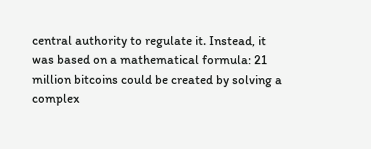central authority to regulate it. Instead, it was based on a mathematical formula: 21 million bitcoins could be created by solving a complex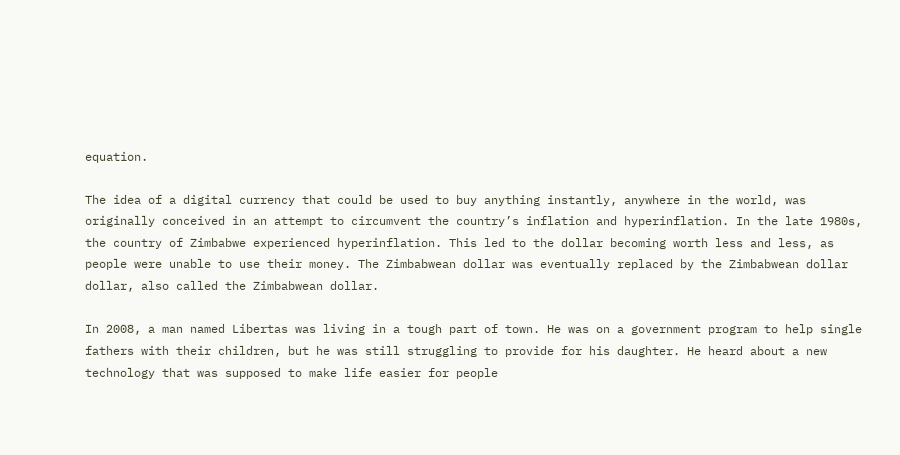equation.

The idea of a digital currency that could be used to buy anything instantly, anywhere in the world, was originally conceived in an attempt to circumvent the country’s inflation and hyperinflation. In the late 1980s, the country of Zimbabwe experienced hyperinflation. This led to the dollar becoming worth less and less, as people were unable to use their money. The Zimbabwean dollar was eventually replaced by the Zimbabwean dollar dollar, also called the Zimbabwean dollar.

In 2008, a man named Libertas was living in a tough part of town. He was on a government program to help single fathers with their children, but he was still struggling to provide for his daughter. He heard about a new technology that was supposed to make life easier for people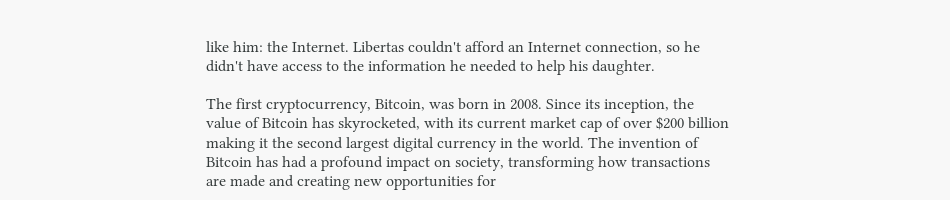like him: the Internet. Libertas couldn't afford an Internet connection, so he didn't have access to the information he needed to help his daughter.

The first cryptocurrency, Bitcoin, was born in 2008. Since its inception, the value of Bitcoin has skyrocketed, with its current market cap of over $200 billion making it the second largest digital currency in the world. The invention of Bitcoin has had a profound impact on society, transforming how transactions are made and creating new opportunities for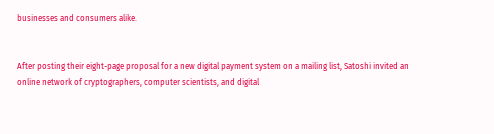businesses and consumers alike.


After posting their eight-page proposal for a new digital payment system on a mailing list, Satoshi invited an online network of cryptographers, computer scientists, and digital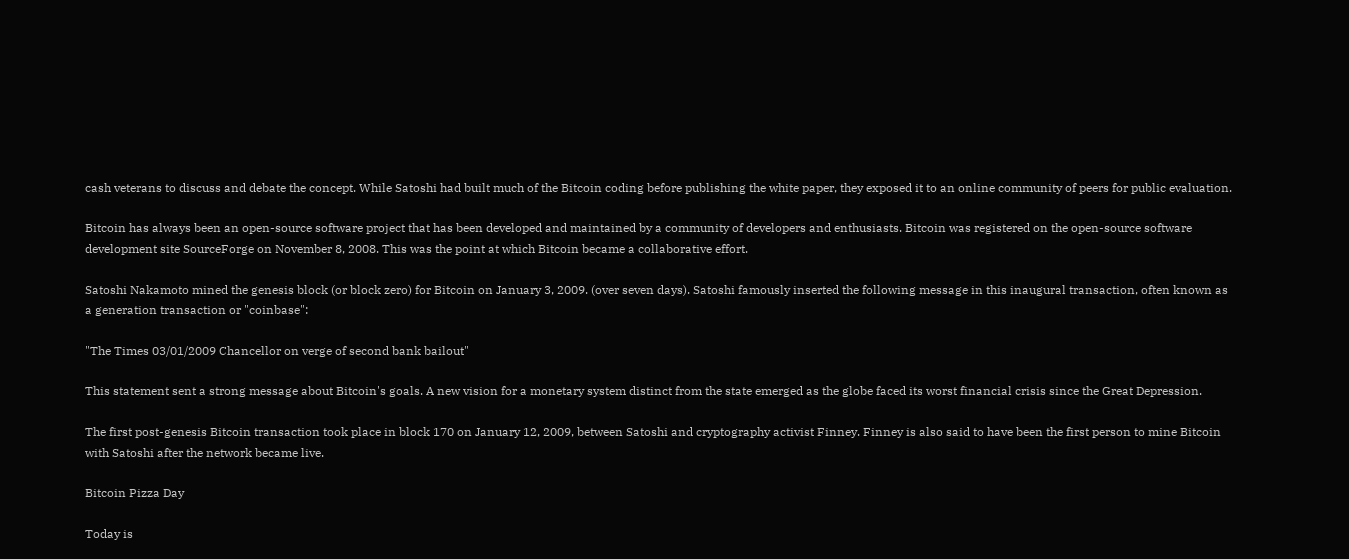cash veterans to discuss and debate the concept. While Satoshi had built much of the Bitcoin coding before publishing the white paper, they exposed it to an online community of peers for public evaluation.

Bitcoin has always been an open-source software project that has been developed and maintained by a community of developers and enthusiasts. Bitcoin was registered on the open-source software development site SourceForge on November 8, 2008. This was the point at which Bitcoin became a collaborative effort.

Satoshi Nakamoto mined the genesis block (or block zero) for Bitcoin on January 3, 2009. (over seven days). Satoshi famously inserted the following message in this inaugural transaction, often known as a generation transaction or "coinbase":

"The Times 03/01/2009 Chancellor on verge of second bank bailout"

This statement sent a strong message about Bitcoin's goals. A new vision for a monetary system distinct from the state emerged as the globe faced its worst financial crisis since the Great Depression.

The first post-genesis Bitcoin transaction took place in block 170 on January 12, 2009, between Satoshi and cryptography activist Finney. Finney is also said to have been the first person to mine Bitcoin with Satoshi after the network became live.

Bitcoin Pizza Day

Today is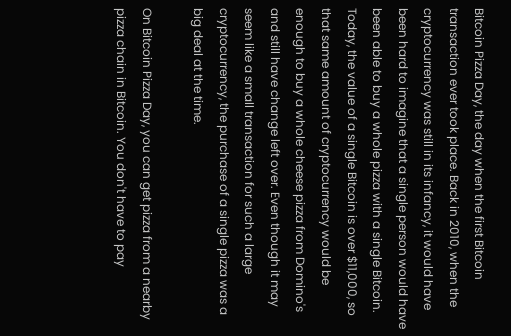Bitcoin Pizza Day, the day when the first Bitcoin transaction ever took place. Back in 2010, when the cryptocurrency was still in its infancy, it would have been hard to imagine that a single person would have been able to buy a whole pizza with a single Bitcoin. Today, the value of a single Bitcoin is over $11,000, so that same amount of cryptocurrency would be enough to buy a whole cheese pizza from Domino's and still have change left over. Even though it may seem like a small transaction for such a large cryptocurrency, the purchase of a single pizza was a big deal at the time.

On Bitcoin Pizza Day, you can get pizza from a nearby pizza chain in Bitcoin. You don't have to pay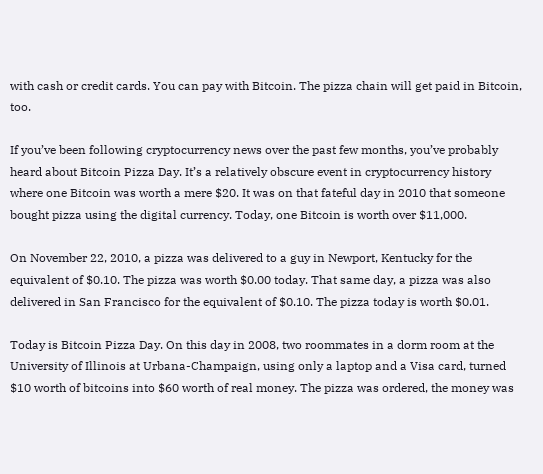with cash or credit cards. You can pay with Bitcoin. The pizza chain will get paid in Bitcoin, too.

If you’ve been following cryptocurrency news over the past few months, you’ve probably heard about Bitcoin Pizza Day. It’s a relatively obscure event in cryptocurrency history where one Bitcoin was worth a mere $20. It was on that fateful day in 2010 that someone bought pizza using the digital currency. Today, one Bitcoin is worth over $11,000.

On November 22, 2010, a pizza was delivered to a guy in Newport, Kentucky for the equivalent of $0.10. The pizza was worth $0.00 today. That same day, a pizza was also delivered in San Francisco for the equivalent of $0.10. The pizza today is worth $0.01.

Today is Bitcoin Pizza Day. On this day in 2008, two roommates in a dorm room at the University of Illinois at Urbana-Champaign, using only a laptop and a Visa card, turned $10 worth of bitcoins into $60 worth of real money. The pizza was ordered, the money was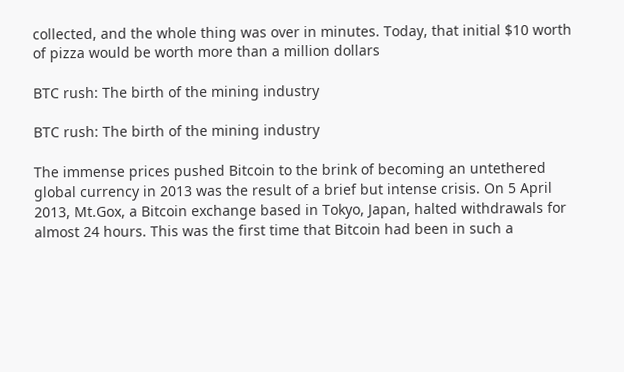collected, and the whole thing was over in minutes. Today, that initial $10 worth of pizza would be worth more than a million dollars

BTC rush: The birth of the mining industry

BTC rush: The birth of the mining industry

The immense prices pushed Bitcoin to the brink of becoming an untethered global currency in 2013 was the result of a brief but intense crisis. On 5 April 2013, Mt.Gox, a Bitcoin exchange based in Tokyo, Japan, halted withdrawals for almost 24 hours. This was the first time that Bitcoin had been in such a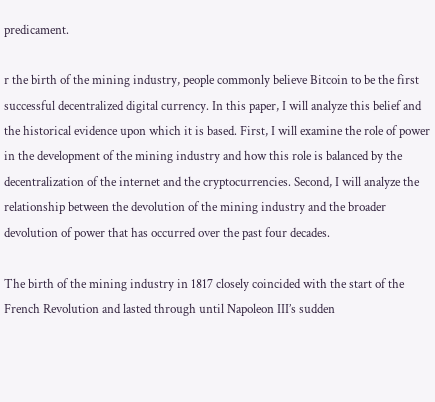predicament.

r the birth of the mining industry, people commonly believe Bitcoin to be the first successful decentralized digital currency. In this paper, I will analyze this belief and the historical evidence upon which it is based. First, I will examine the role of power in the development of the mining industry and how this role is balanced by the decentralization of the internet and the cryptocurrencies. Second, I will analyze the relationship between the devolution of the mining industry and the broader devolution of power that has occurred over the past four decades.

The birth of the mining industry in 1817 closely coincided with the start of the French Revolution and lasted through until Napoleon III’s sudden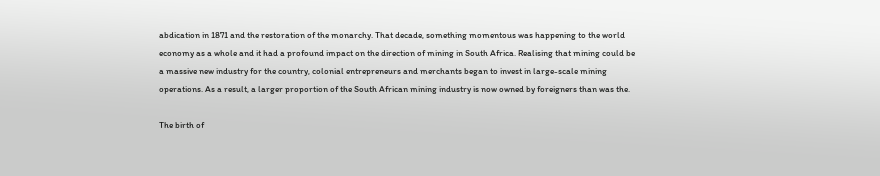abdication in 1871 and the restoration of the monarchy. That decade, something momentous was happening to the world economy as a whole and it had a profound impact on the direction of mining in South Africa. Realising that mining could be a massive new industry for the country, colonial entrepreneurs and merchants began to invest in large-scale mining operations. As a result, a larger proportion of the South African mining industry is now owned by foreigners than was the.

The birth of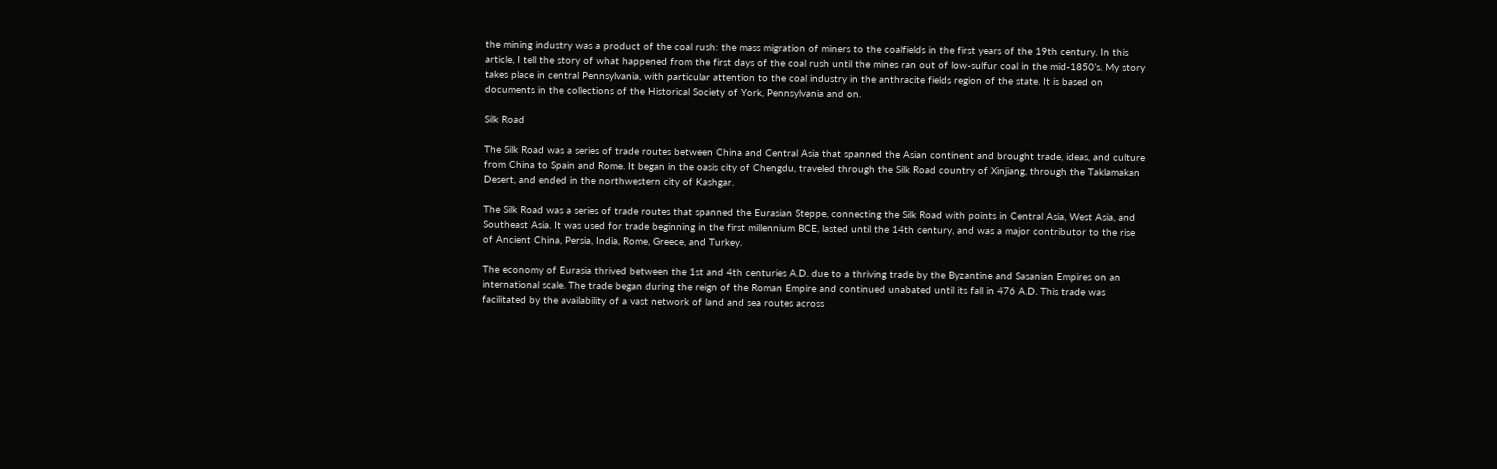the mining industry was a product of the coal rush: the mass migration of miners to the coalfields in the first years of the 19th century. In this article, I tell the story of what happened from the first days of the coal rush until the mines ran out of low-sulfur coal in the mid-1850’s. My story takes place in central Pennsylvania, with particular attention to the coal industry in the anthracite fields region of the state. It is based on documents in the collections of the Historical Society of York, Pennsylvania and on.

Silk Road

The Silk Road was a series of trade routes between China and Central Asia that spanned the Asian continent and brought trade, ideas, and culture from China to Spain and Rome. It began in the oasis city of Chengdu, traveled through the Silk Road country of Xinjiang, through the Taklamakan Desert, and ended in the northwestern city of Kashgar.

The Silk Road was a series of trade routes that spanned the Eurasian Steppe, connecting the Silk Road with points in Central Asia, West Asia, and Southeast Asia. It was used for trade beginning in the first millennium BCE, lasted until the 14th century, and was a major contributor to the rise of Ancient China, Persia, India, Rome, Greece, and Turkey.

The economy of Eurasia thrived between the 1st and 4th centuries A.D. due to a thriving trade by the Byzantine and Sasanian Empires on an international scale. The trade began during the reign of the Roman Empire and continued unabated until its fall in 476 A.D. This trade was facilitated by the availability of a vast network of land and sea routes across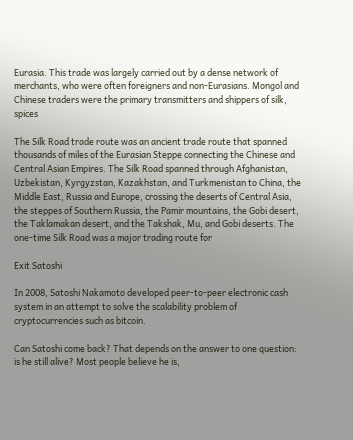Eurasia. This trade was largely carried out by a dense network of merchants, who were often foreigners and non-Eurasians. Mongol and Chinese traders were the primary transmitters and shippers of silk, spices

The Silk Road trade route was an ancient trade route that spanned thousands of miles of the Eurasian Steppe connecting the Chinese and Central Asian Empires. The Silk Road spanned through Afghanistan, Uzbekistan, Kyrgyzstan, Kazakhstan, and Turkmenistan to China, the Middle East, Russia and Europe, crossing the deserts of Central Asia, the steppes of Southern Russia, the Pamir mountains, the Gobi desert, the Taklamakan desert, and the Takshak, Mu, and Gobi deserts. The one-time Silk Road was a major trading route for

Exit Satoshi

In 2008, Satoshi Nakamoto developed peer-to-peer electronic cash system in an attempt to solve the scalability problem of cryptocurrencies such as bitcoin.

Can Satoshi come back? That depends on the answer to one question: is he still alive? Most people believe he is,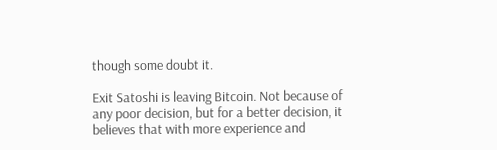though some doubt it.

Exit Satoshi is leaving Bitcoin. Not because of any poor decision, but for a better decision, it believes that with more experience and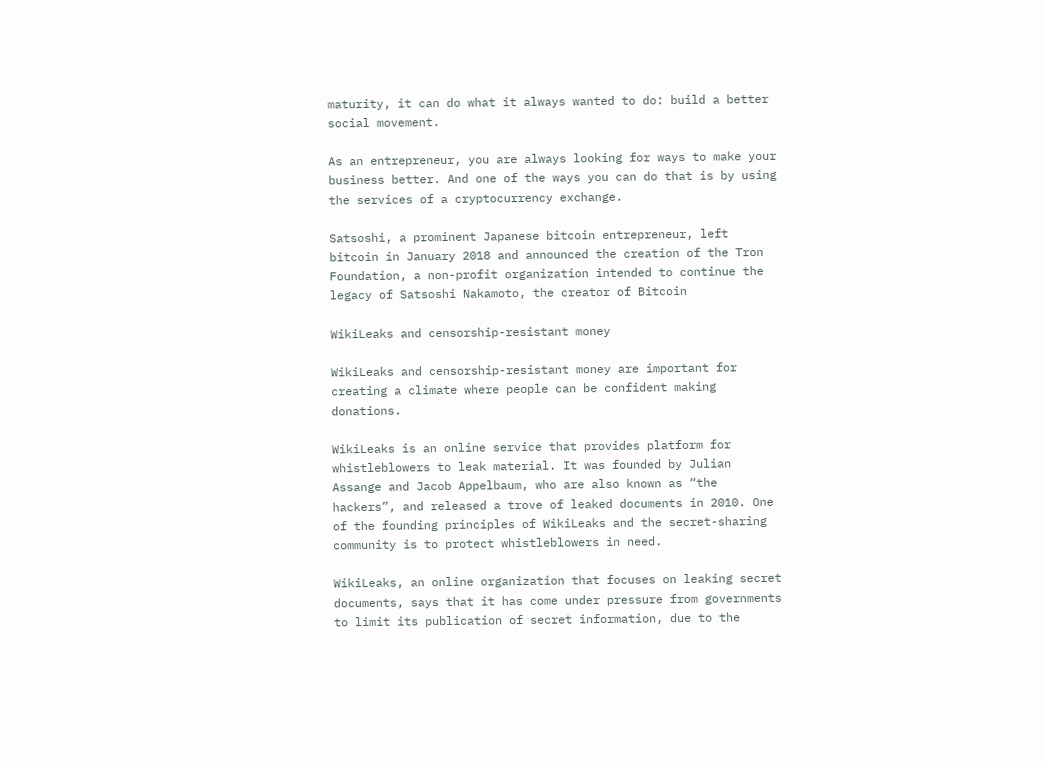maturity, it can do what it always wanted to do: build a better social movement.

As an entrepreneur, you are always looking for ways to make your business better. And one of the ways you can do that is by using the services of a cryptocurrency exchange.

Satsoshi, a prominent Japanese bitcoin entrepreneur, left bitcoin in January 2018 and announced the creation of the Tron Foundation, a non-profit organization intended to continue the legacy of Satsoshi Nakamoto, the creator of Bitcoin

WikiLeaks and censorship-resistant money

WikiLeaks and censorship-resistant money are important for creating a climate where people can be confident making donations.

WikiLeaks is an online service that provides platform for whistleblowers to leak material. It was founded by Julian Assange and Jacob Appelbaum, who are also known as “the hackers”, and released a trove of leaked documents in 2010. One of the founding principles of WikiLeaks and the secret-sharing community is to protect whistleblowers in need.

WikiLeaks, an online organization that focuses on leaking secret documents, says that it has come under pressure from governments to limit its publication of secret information, due to the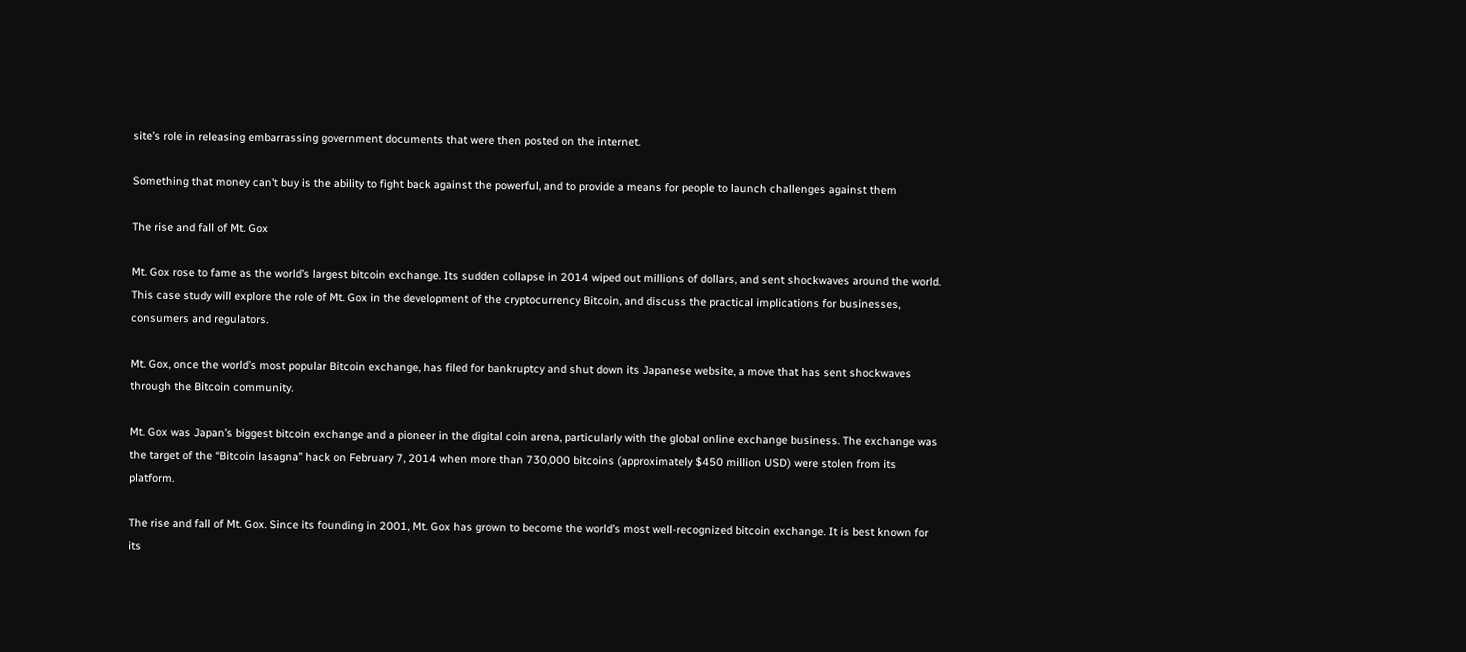site’s role in releasing embarrassing government documents that were then posted on the internet.

Something that money can’t buy is the ability to fight back against the powerful, and to provide a means for people to launch challenges against them

The rise and fall of Mt. Gox

Mt. Gox rose to fame as the world’s largest bitcoin exchange. Its sudden collapse in 2014 wiped out millions of dollars, and sent shockwaves around the world. This case study will explore the role of Mt. Gox in the development of the cryptocurrency Bitcoin, and discuss the practical implications for businesses, consumers and regulators.

Mt. Gox, once the world’s most popular Bitcoin exchange, has filed for bankruptcy and shut down its Japanese website, a move that has sent shockwaves through the Bitcoin community.

Mt. Gox was Japan’s biggest bitcoin exchange and a pioneer in the digital coin arena, particularly with the global online exchange business. The exchange was the target of the “Bitcoin lasagna” hack on February 7, 2014 when more than 730,000 bitcoins (approximately $450 million USD) were stolen from its platform.

The rise and fall of Mt. Gox. Since its founding in 2001, Mt. Gox has grown to become the world’s most well-recognized bitcoin exchange. It is best known for its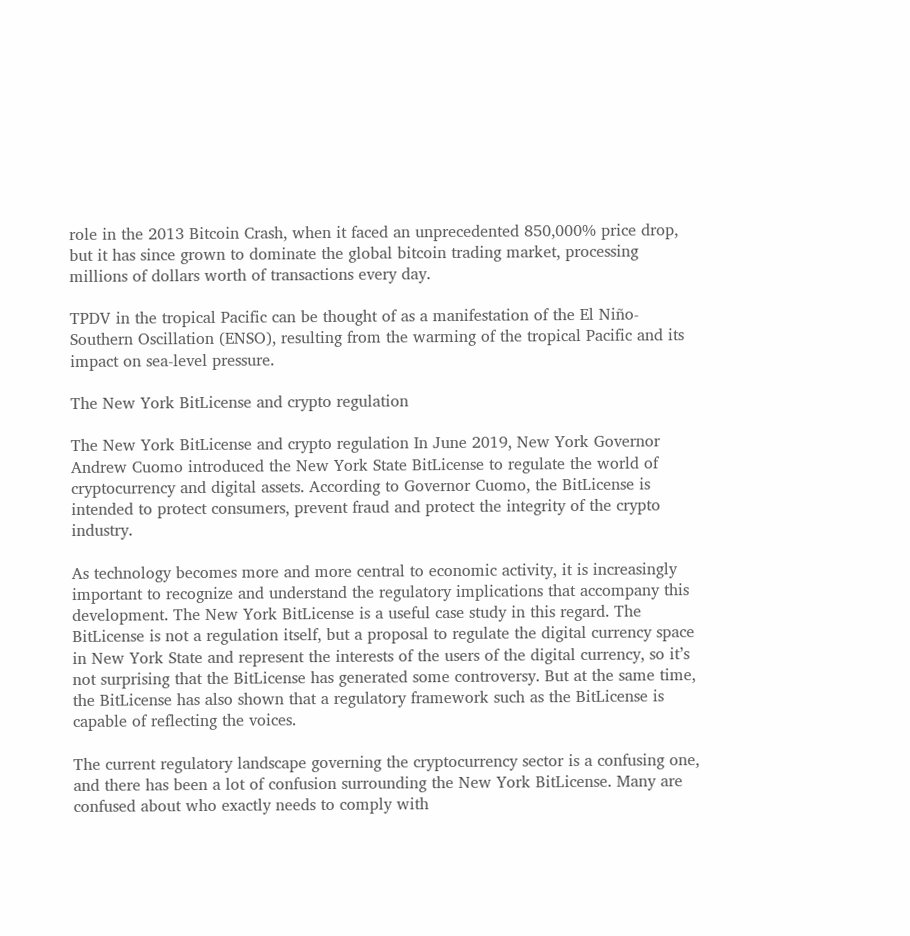role in the 2013 Bitcoin Crash, when it faced an unprecedented 850,000% price drop, but it has since grown to dominate the global bitcoin trading market, processing millions of dollars worth of transactions every day.

TPDV in the tropical Pacific can be thought of as a manifestation of the El Niño-Southern Oscillation (ENSO), resulting from the warming of the tropical Pacific and its impact on sea-level pressure.

The New York BitLicense and crypto regulation

The New York BitLicense and crypto regulation In June 2019, New York Governor Andrew Cuomo introduced the New York State BitLicense to regulate the world of cryptocurrency and digital assets. According to Governor Cuomo, the BitLicense is intended to protect consumers, prevent fraud and protect the integrity of the crypto industry.

As technology becomes more and more central to economic activity, it is increasingly important to recognize and understand the regulatory implications that accompany this development. The New York BitLicense is a useful case study in this regard. The BitLicense is not a regulation itself, but a proposal to regulate the digital currency space in New York State and represent the interests of the users of the digital currency, so it’s not surprising that the BitLicense has generated some controversy. But at the same time, the BitLicense has also shown that a regulatory framework such as the BitLicense is capable of reflecting the voices.

The current regulatory landscape governing the cryptocurrency sector is a confusing one, and there has been a lot of confusion surrounding the New York BitLicense. Many are confused about who exactly needs to comply with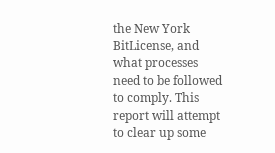the New York BitLicense, and what processes need to be followed to comply. This report will attempt to clear up some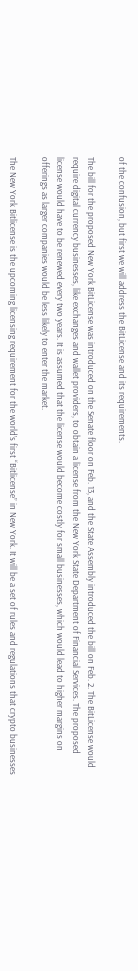of the confusion, but first we will address the BitLicense and its requirements.

The bill for the proposed New York BitLicense was introduced on the Senate floor on Feb. 13, and the State Assembly introduced the bill on Feb. 2. The BitLicense would require digital currency businesses, like exchanges and wallet providers, to obtain a license from the New York State Department of Financial Services. The proposed license would have to be renewed every two years. It is assumed that the license would become costly for small businesses, which would lead to higher margins on offerings as larger companies would be less likely to enter the market.

The New York Bitlicense is the upcoming licensing requirement for the world’s first “Bitlicense” in New York. It will be a set of rules and regulations that crypto businesses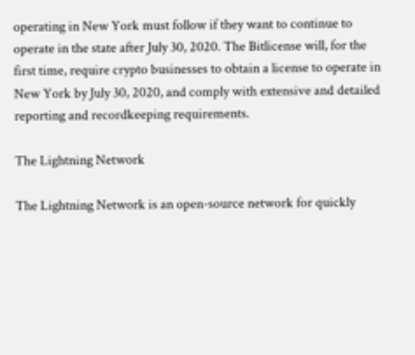operating in New York must follow if they want to continue to operate in the state after July 30, 2020. The Bitlicense will, for the first time, require crypto businesses to obtain a license to operate in New York by July 30, 2020, and comply with extensive and detailed reporting and recordkeeping requirements.

The Lightning Network

The Lightning Network is an open-source network for quickly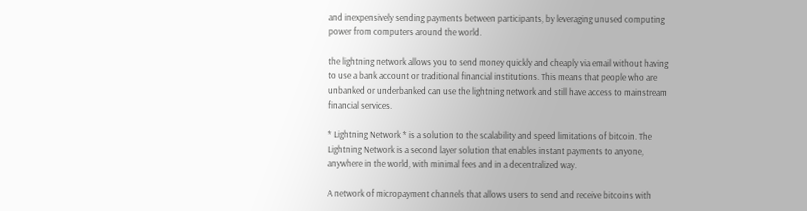and inexpensively sending payments between participants, by leveraging unused computing power from computers around the world.

the lightning network allows you to send money quickly and cheaply via email without having to use a bank account or traditional financial institutions. This means that people who are unbanked or underbanked can use the lightning network and still have access to mainstream financial services.

* Lightning Network * is a solution to the scalability and speed limitations of bitcoin. The Lightning Network is a second layer solution that enables instant payments to anyone, anywhere in the world, with minimal fees and in a decentralized way.

A network of micropayment channels that allows users to send and receive bitcoins with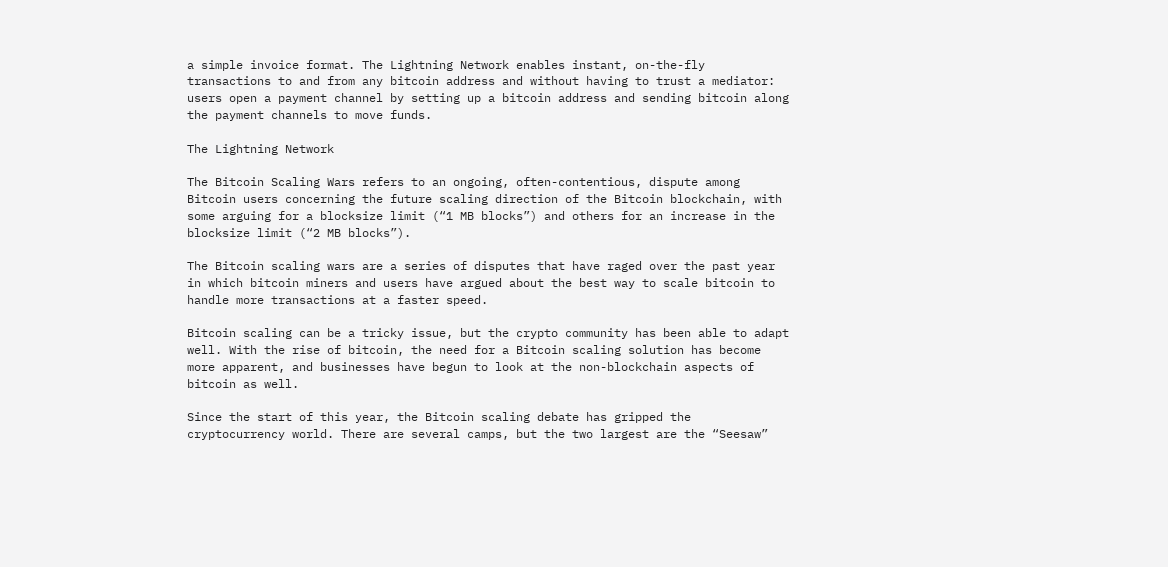a simple invoice format. The Lightning Network enables instant, on-the-fly transactions to and from any bitcoin address and without having to trust a mediator: users open a payment channel by setting up a bitcoin address and sending bitcoin along the payment channels to move funds.

The Lightning Network

The Bitcoin Scaling Wars refers to an ongoing, often-contentious, dispute among Bitcoin users concerning the future scaling direction of the Bitcoin blockchain, with some arguing for a blocksize limit (“1 MB blocks”) and others for an increase in the blocksize limit (“2 MB blocks”).

The Bitcoin scaling wars are a series of disputes that have raged over the past year in which bitcoin miners and users have argued about the best way to scale bitcoin to handle more transactions at a faster speed.

Bitcoin scaling can be a tricky issue, but the crypto community has been able to adapt well. With the rise of bitcoin, the need for a Bitcoin scaling solution has become more apparent, and businesses have begun to look at the non-blockchain aspects of bitcoin as well.

Since the start of this year, the Bitcoin scaling debate has gripped the cryptocurrency world. There are several camps, but the two largest are the “Seesaw”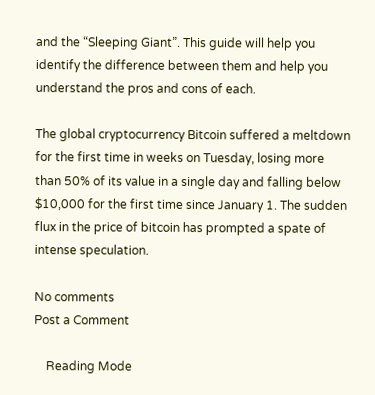and the “Sleeping Giant”. This guide will help you identify the difference between them and help you understand the pros and cons of each.

The global cryptocurrency Bitcoin suffered a meltdown for the first time in weeks on Tuesday, losing more than 50% of its value in a single day and falling below $10,000 for the first time since January 1. The sudden flux in the price of bitcoin has prompted a spate of intense speculation.

No comments
Post a Comment

    Reading Mode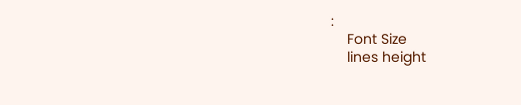:
    Font Size
    lines height